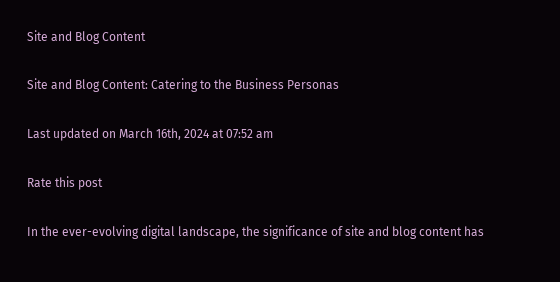Site and Blog Content

Site and Blog Content: Catering to the Business Personas

Last updated on March 16th, 2024 at 07:52 am

Rate this post

In the ever-evolving digital landscape, the significance of site and blog content has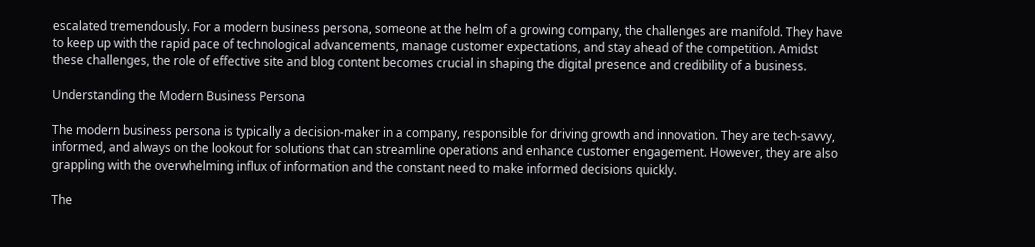escalated tremendously. For a modern business persona, someone at the helm of a growing company, the challenges are manifold. They have to keep up with the rapid pace of technological advancements, manage customer expectations, and stay ahead of the competition. Amidst these challenges, the role of effective site and blog content becomes crucial in shaping the digital presence and credibility of a business.

Understanding the Modern Business Persona

The modern business persona is typically a decision-maker in a company, responsible for driving growth and innovation. They are tech-savvy, informed, and always on the lookout for solutions that can streamline operations and enhance customer engagement. However, they are also grappling with the overwhelming influx of information and the constant need to make informed decisions quickly.

The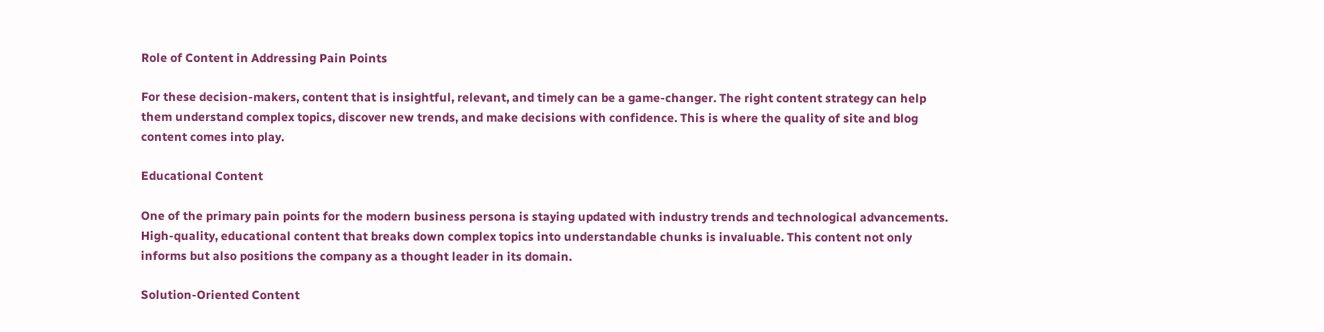Role of Content in Addressing Pain Points

For these decision-makers, content that is insightful, relevant, and timely can be a game-changer. The right content strategy can help them understand complex topics, discover new trends, and make decisions with confidence. This is where the quality of site and blog content comes into play.

Educational Content

One of the primary pain points for the modern business persona is staying updated with industry trends and technological advancements. High-quality, educational content that breaks down complex topics into understandable chunks is invaluable. This content not only informs but also positions the company as a thought leader in its domain.

Solution-Oriented Content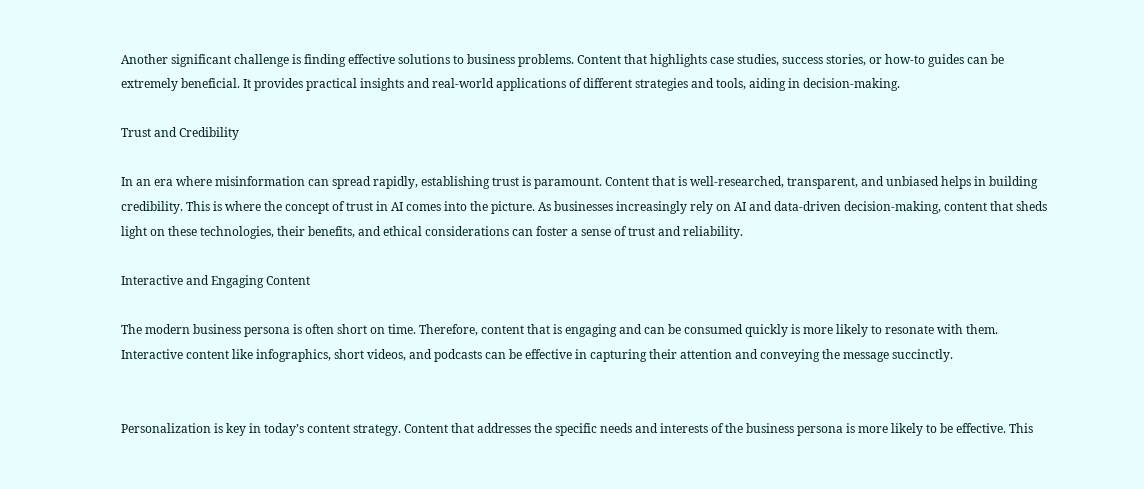Another significant challenge is finding effective solutions to business problems. Content that highlights case studies, success stories, or how-to guides can be extremely beneficial. It provides practical insights and real-world applications of different strategies and tools, aiding in decision-making.

Trust and Credibility

In an era where misinformation can spread rapidly, establishing trust is paramount. Content that is well-researched, transparent, and unbiased helps in building credibility. This is where the concept of trust in AI comes into the picture. As businesses increasingly rely on AI and data-driven decision-making, content that sheds light on these technologies, their benefits, and ethical considerations can foster a sense of trust and reliability.

Interactive and Engaging Content

The modern business persona is often short on time. Therefore, content that is engaging and can be consumed quickly is more likely to resonate with them. Interactive content like infographics, short videos, and podcasts can be effective in capturing their attention and conveying the message succinctly.


Personalization is key in today’s content strategy. Content that addresses the specific needs and interests of the business persona is more likely to be effective. This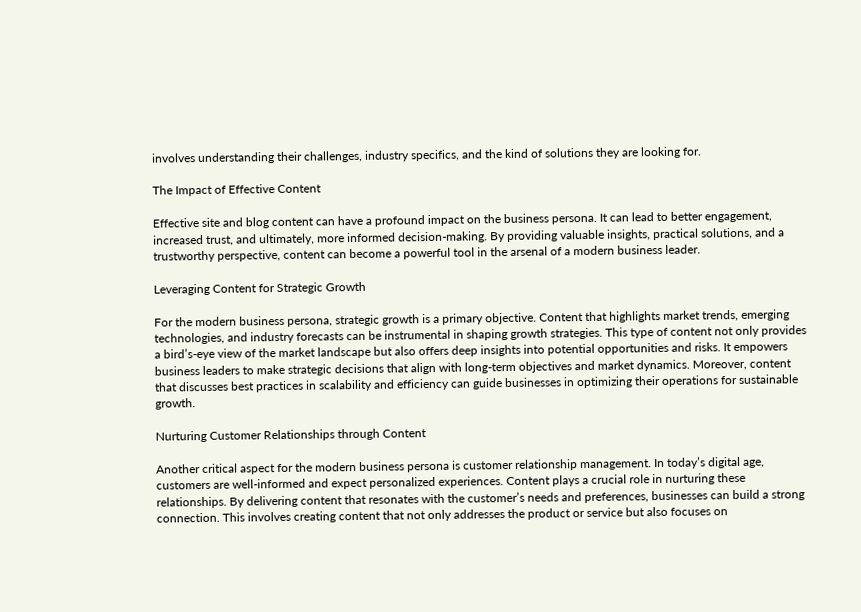involves understanding their challenges, industry specifics, and the kind of solutions they are looking for.

The Impact of Effective Content

Effective site and blog content can have a profound impact on the business persona. It can lead to better engagement, increased trust, and ultimately, more informed decision-making. By providing valuable insights, practical solutions, and a trustworthy perspective, content can become a powerful tool in the arsenal of a modern business leader.

Leveraging Content for Strategic Growth

For the modern business persona, strategic growth is a primary objective. Content that highlights market trends, emerging technologies, and industry forecasts can be instrumental in shaping growth strategies. This type of content not only provides a bird’s-eye view of the market landscape but also offers deep insights into potential opportunities and risks. It empowers business leaders to make strategic decisions that align with long-term objectives and market dynamics. Moreover, content that discusses best practices in scalability and efficiency can guide businesses in optimizing their operations for sustainable growth.

Nurturing Customer Relationships through Content

Another critical aspect for the modern business persona is customer relationship management. In today’s digital age, customers are well-informed and expect personalized experiences. Content plays a crucial role in nurturing these relationships. By delivering content that resonates with the customer’s needs and preferences, businesses can build a strong connection. This involves creating content that not only addresses the product or service but also focuses on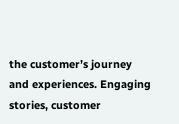the customer’s journey and experiences. Engaging stories, customer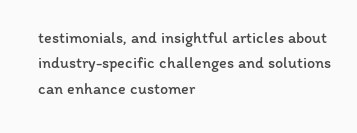testimonials, and insightful articles about industry-specific challenges and solutions can enhance customer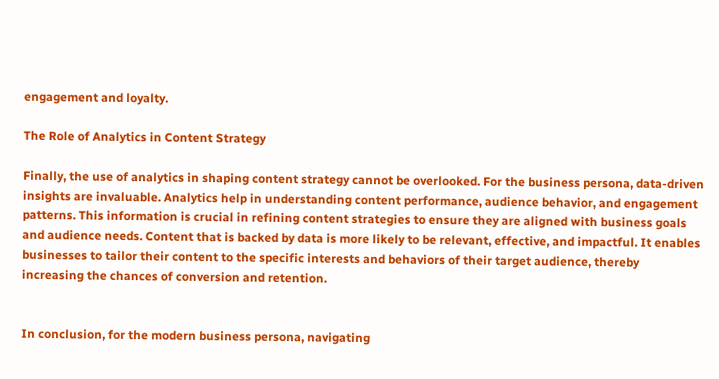engagement and loyalty.

The Role of Analytics in Content Strategy

Finally, the use of analytics in shaping content strategy cannot be overlooked. For the business persona, data-driven insights are invaluable. Analytics help in understanding content performance, audience behavior, and engagement patterns. This information is crucial in refining content strategies to ensure they are aligned with business goals and audience needs. Content that is backed by data is more likely to be relevant, effective, and impactful. It enables businesses to tailor their content to the specific interests and behaviors of their target audience, thereby increasing the chances of conversion and retention.


In conclusion, for the modern business persona, navigating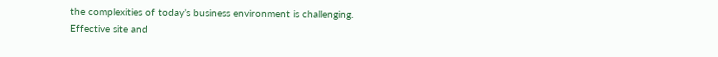the complexities of today’s business environment is challenging. Effective site and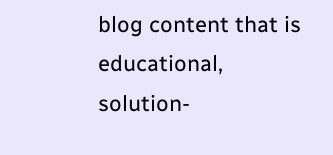blog content that is educational, solution-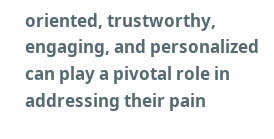oriented, trustworthy, engaging, and personalized can play a pivotal role in addressing their pain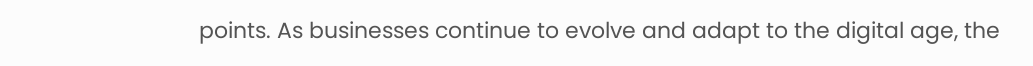points. As businesses continue to evolve and adapt to the digital age, the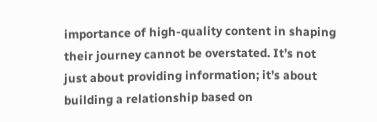importance of high-quality content in shaping their journey cannot be overstated. It’s not just about providing information; it’s about building a relationship based on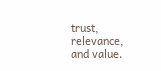trust, relevance, and value.